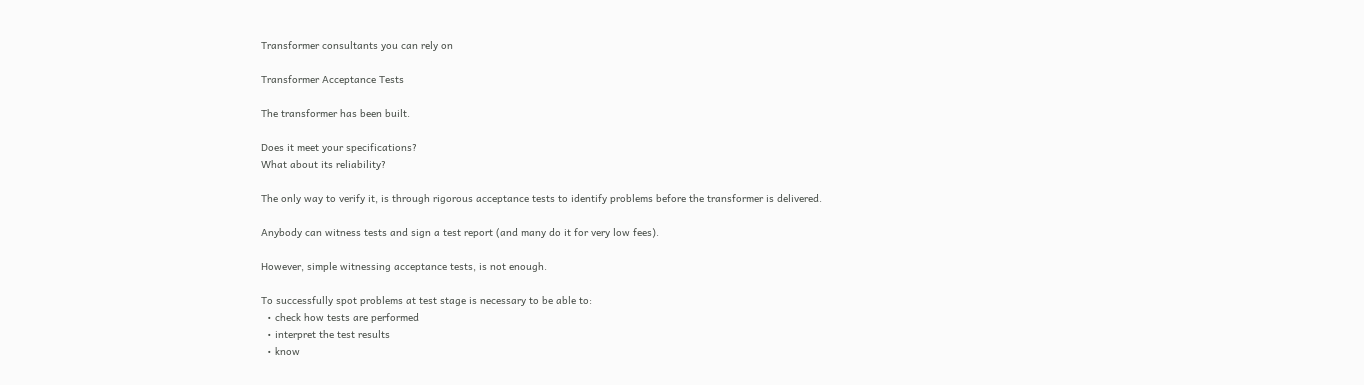Transformer consultants you can rely on

Transformer Acceptance Tests

The transformer has been built.

Does it meet your specifications?
What about its reliability?

The only way to verify it, is through rigorous acceptance tests to identify problems before the transformer is delivered.

Anybody can witness tests and sign a test report (and many do it for very low fees).

However, simple witnessing acceptance tests, is not enough.

To successfully spot problems at test stage is necessary to be able to:
  • check how tests are performed
  • interpret the test results
  • know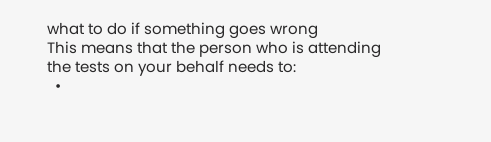what to do if something goes wrong
This means that the person who is attending the tests on your behalf needs to:
  •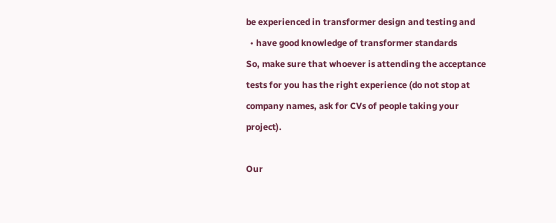be experienced in transformer design and testing and
  • have good knowledge of transformer standards
So, make sure that whoever is attending the acceptance tests for you has the right experience (do not stop at company names, ask for CVs of people taking your project).

Our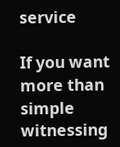service

If you want more than simple witnessing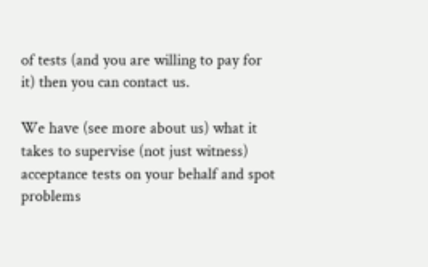of tests (and you are willing to pay for it) then you can contact us.

We have (see more about us) what it takes to supervise (not just witness) acceptance tests on your behalf and spot problems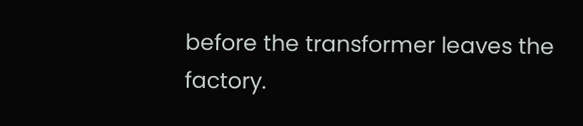before the transformer leaves the factory.